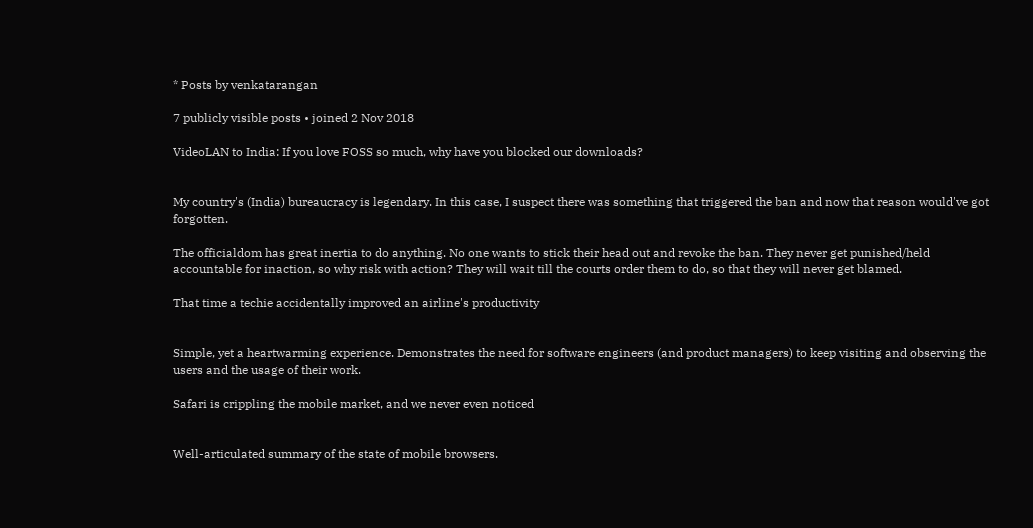* Posts by venkatarangan

7 publicly visible posts • joined 2 Nov 2018

VideoLAN to India: If you love FOSS so much, why have you blocked our downloads?


My country's (India) bureaucracy is legendary. In this case, I suspect there was something that triggered the ban and now that reason would've got forgotten.

The officialdom has great inertia to do anything. No one wants to stick their head out and revoke the ban. They never get punished/held accountable for inaction, so why risk with action? They will wait till the courts order them to do, so that they will never get blamed.

That time a techie accidentally improved an airline's productivity


Simple, yet a heartwarming experience. Demonstrates the need for software engineers (and product managers) to keep visiting and observing the users and the usage of their work.

Safari is crippling the mobile market, and we never even noticed


Well-articulated summary of the state of mobile browsers.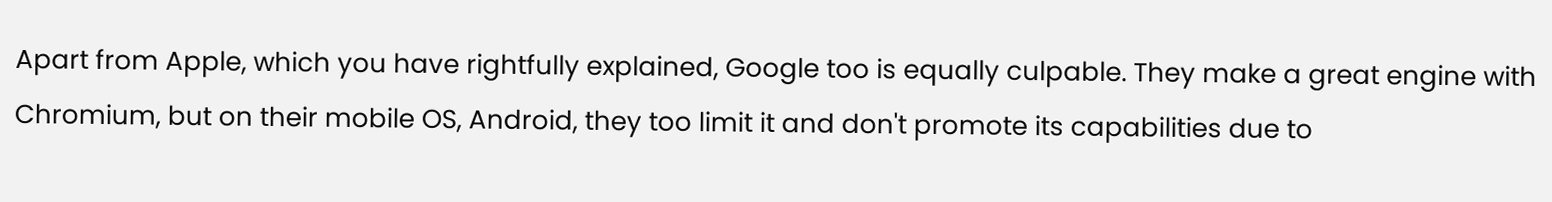Apart from Apple, which you have rightfully explained, Google too is equally culpable. They make a great engine with Chromium, but on their mobile OS, Android, they too limit it and don't promote its capabilities due to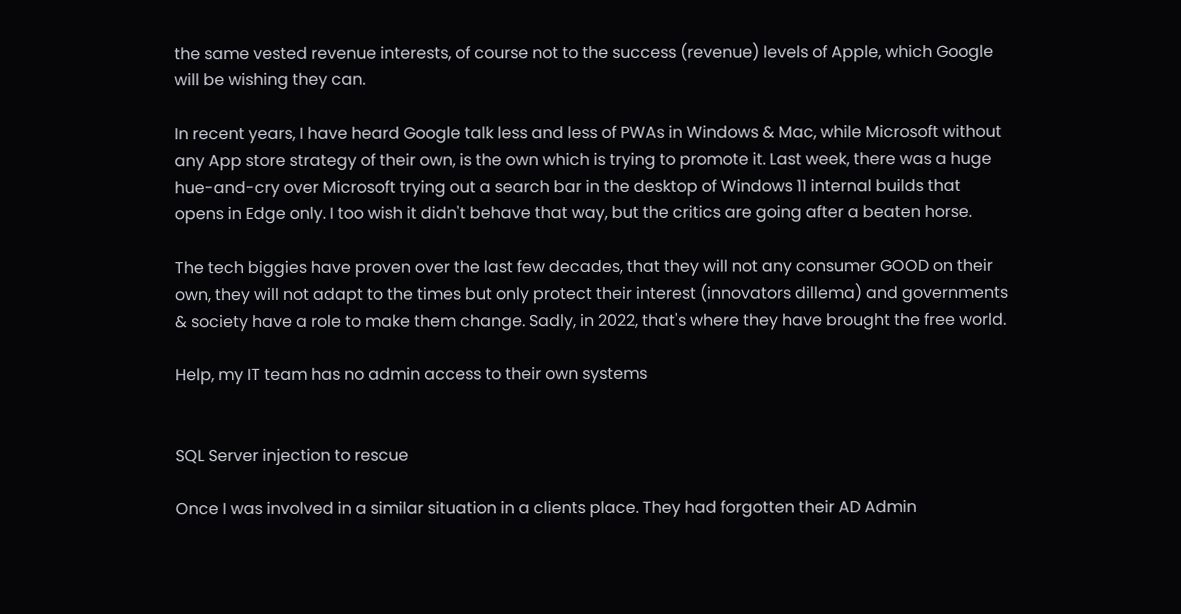the same vested revenue interests, of course not to the success (revenue) levels of Apple, which Google will be wishing they can.

In recent years, I have heard Google talk less and less of PWAs in Windows & Mac, while Microsoft without any App store strategy of their own, is the own which is trying to promote it. Last week, there was a huge hue-and-cry over Microsoft trying out a search bar in the desktop of Windows 11 internal builds that opens in Edge only. I too wish it didn't behave that way, but the critics are going after a beaten horse.

The tech biggies have proven over the last few decades, that they will not any consumer GOOD on their own, they will not adapt to the times but only protect their interest (innovators dillema) and governments & society have a role to make them change. Sadly, in 2022, that's where they have brought the free world.

Help, my IT team has no admin access to their own systems


SQL Server injection to rescue

Once I was involved in a similar situation in a clients place. They had forgotten their AD Admin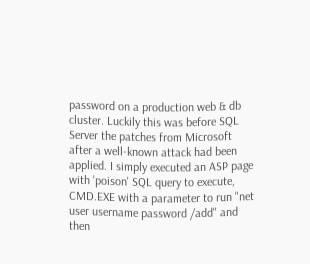password on a production web & db cluster. Luckily this was before SQL Server the patches from Microsoft after a well-known attack had been applied. I simply executed an ASP page with 'poison' SQL query to execute, CMD.EXE with a parameter to run "net user username password /add" and then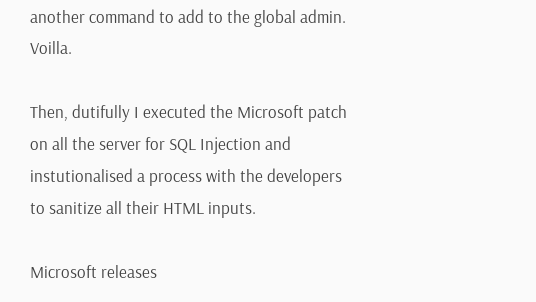another command to add to the global admin. Voilla.

Then, dutifully I executed the Microsoft patch on all the server for SQL Injection and instutionalised a process with the developers to sanitize all their HTML inputs.

Microsoft releases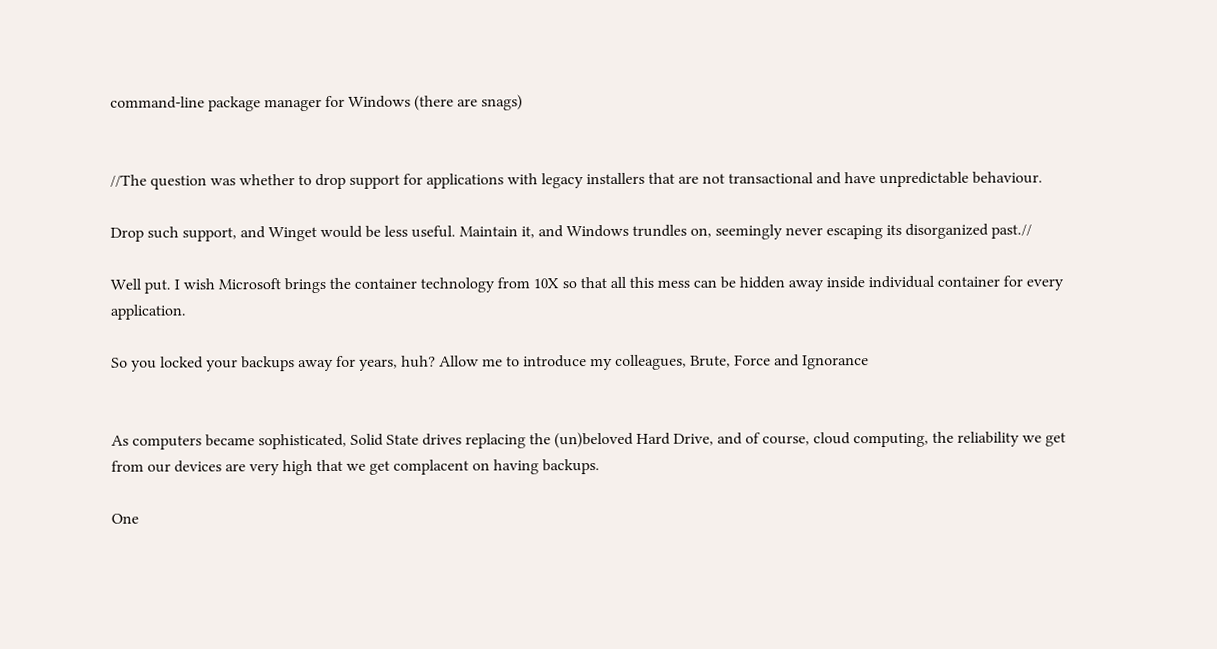command-line package manager for Windows (there are snags)


//The question was whether to drop support for applications with legacy installers that are not transactional and have unpredictable behaviour.

Drop such support, and Winget would be less useful. Maintain it, and Windows trundles on, seemingly never escaping its disorganized past.//

Well put. I wish Microsoft brings the container technology from 10X so that all this mess can be hidden away inside individual container for every application.

So you locked your backups away for years, huh? Allow me to introduce my colleagues, Brute, Force and Ignorance


As computers became sophisticated, Solid State drives replacing the (un)beloved Hard Drive, and of course, cloud computing, the reliability we get from our devices are very high that we get complacent on having backups.

One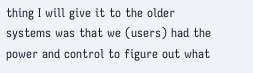thing I will give it to the older systems was that we (users) had the power and control to figure out what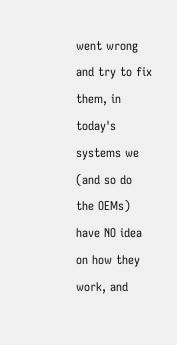went wrong and try to fix them, in today's systems we (and so do the OEMs) have NO idea on how they work, and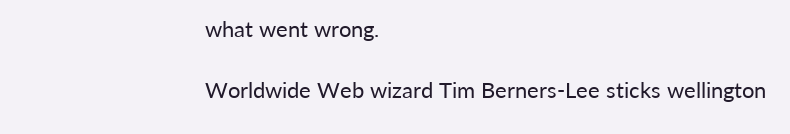what went wrong.

Worldwide Web wizard Tim Berners-Lee sticks wellington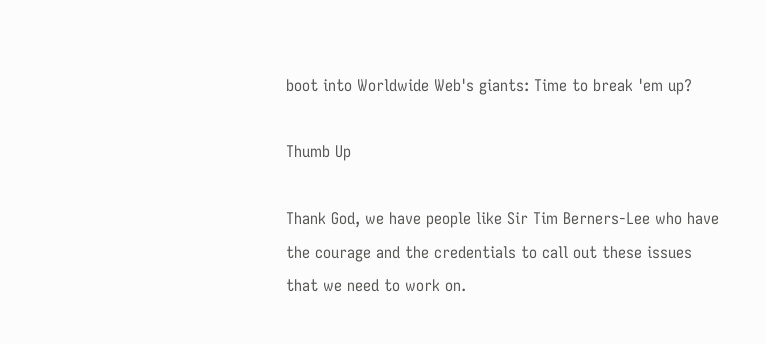boot into Worldwide Web's giants: Time to break 'em up?

Thumb Up

Thank God, we have people like Sir Tim Berners-Lee who have the courage and the credentials to call out these issues that we need to work on.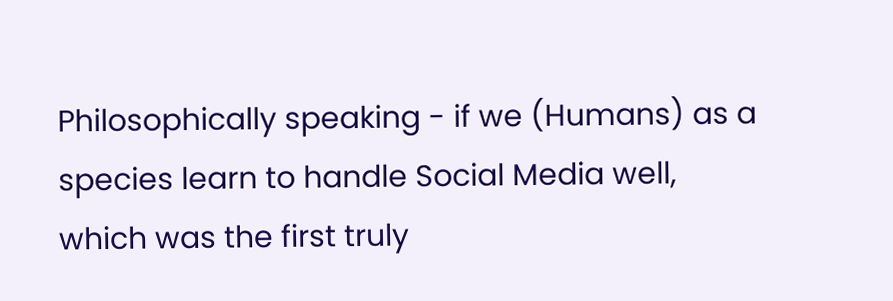Philosophically speaking - if we (Humans) as a species learn to handle Social Media well, which was the first truly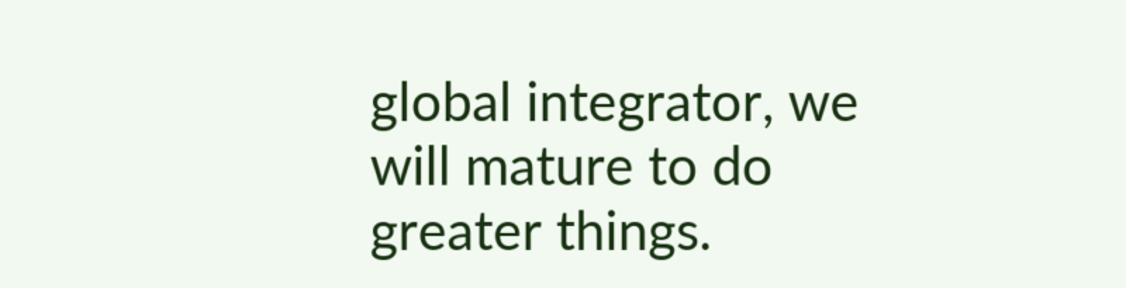global integrator, we will mature to do greater things.